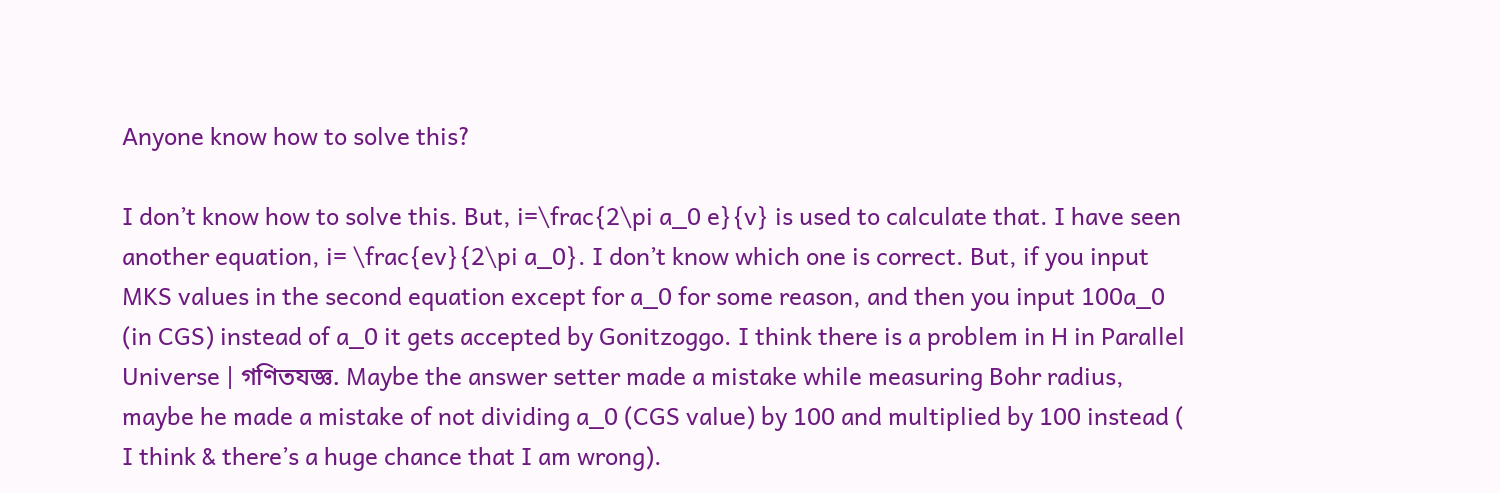Anyone know how to solve this?

I don’t know how to solve this. But, i=\frac{2\pi a_0 e}{v} is used to calculate that. I have seen another equation, i= \frac{ev}{2\pi a_0}. I don’t know which one is correct. But, if you input MKS values in the second equation except for a_0 for some reason, and then you input 100a_0 (in CGS) instead of a_0 it gets accepted by Gonitzoggo. I think there is a problem in H in Parallel Universe | গণিতযজ্ঞ. Maybe the answer setter made a mistake while measuring Bohr radius, maybe he made a mistake of not dividing a_0 (CGS value) by 100 and multiplied by 100 instead ( I think & there’s a huge chance that I am wrong).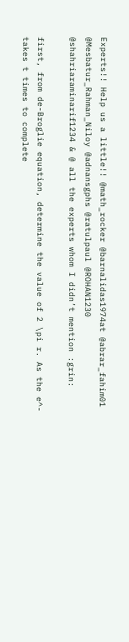Experts!! Help us a little!! @math_rocker @barnalidas1974at @abrar_fahim01 @Mesbatur_Rahman_Niloy @adnansgphs @ratulpaul @ROHAN1230 @shahriaraminarif1234 & @ all the experts whom I didn’t mention :grin:

first, from de-Broglie equation, determine the value of 2 \pi r. As the e^- takes t times to complete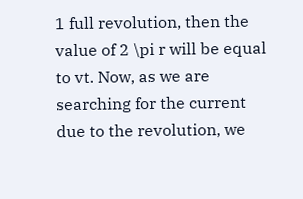1 full revolution, then the value of 2 \pi r will be equal to vt. Now, as we are searching for the current due to the revolution, we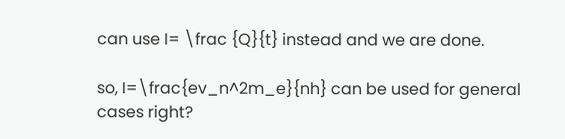can use I= \frac {Q}{t} instead and we are done.

so, I=\frac{ev_n^2m_e}{nh} can be used for general cases right?